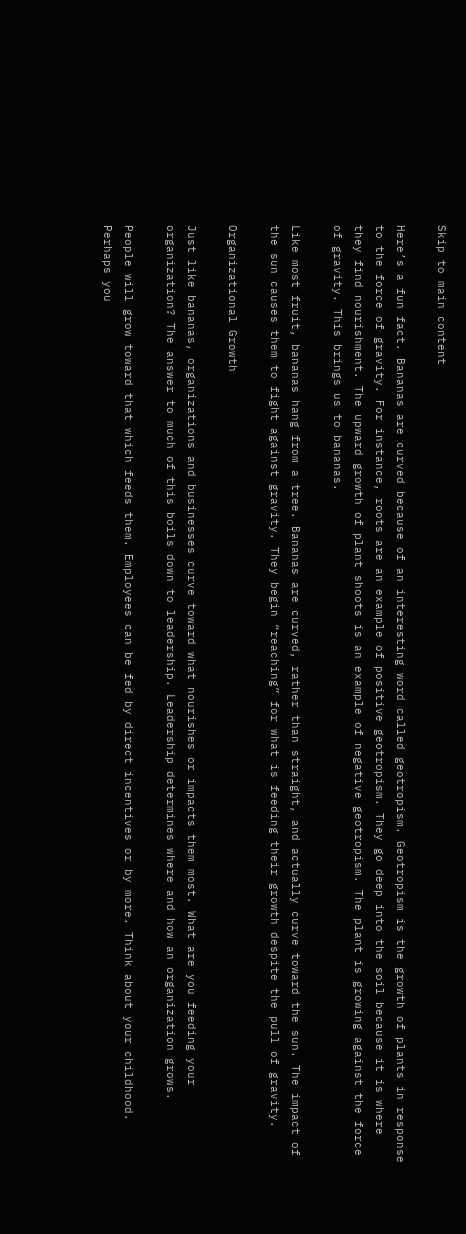Skip to main content

Here’s a fun fact. Bananas are curved because of an interesting word called geotropism. Geotropism is the growth of plants in response to the force of gravity. For instance, roots are an example of positive geotropism. They go deep into the soil because it is where they find nourishment. The upward growth of plant shoots is an example of negative geotropism. The plant is growing against the force of gravity. This brings us to bananas.

Like most fruit, bananas hang from a tree. Bananas are curved, rather than straight, and actually curve toward the sun. The impact of the sun causes them to fight against gravity. They begin “reaching” for what is feeding their growth despite the pull of gravity.

Organizational Growth

Just like bananas, organizations and businesses curve toward what nourishes or impacts them most. What are you feeding your organization? The answer to much of this boils down to leadership. Leadership determines where and how an organization grows.

People will grow toward that which feeds them. Employees can be fed by direct incentives or by more. Think about your childhood. Perhaps you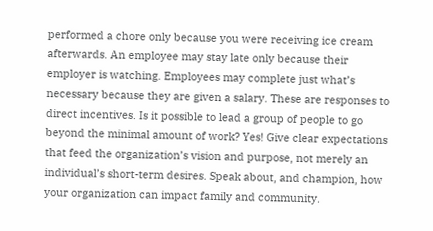performed a chore only because you were receiving ice cream afterwards. An employee may stay late only because their employer is watching. Employees may complete just what’s necessary because they are given a salary. These are responses to direct incentives. Is it possible to lead a group of people to go beyond the minimal amount of work? Yes! Give clear expectations that feed the organization’s vision and purpose, not merely an individual’s short-term desires. Speak about, and champion, how your organization can impact family and community.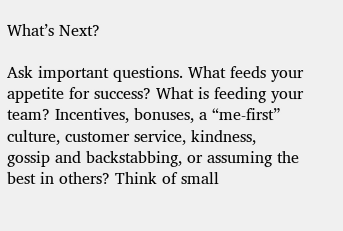What’s Next?

Ask important questions. What feeds your appetite for success? What is feeding your team? Incentives, bonuses, a “me-first” culture, customer service, kindness, gossip and backstabbing, or assuming the best in others? Think of small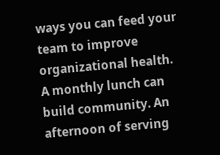ways you can feed your team to improve organizational health. A monthly lunch can build community. An afternoon of serving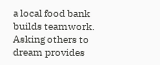a local food bank builds teamwork. Asking others to dream provides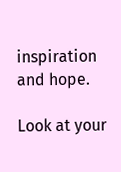inspiration and hope.

Look at your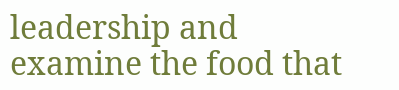leadership and examine the food that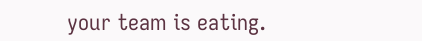your team is eating.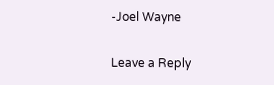-Joel Wayne

Leave a Reply